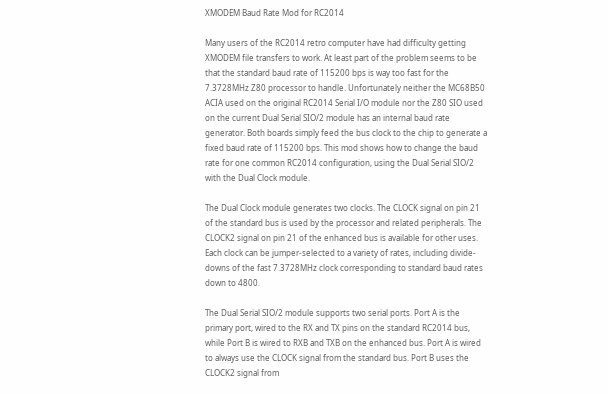XMODEM Baud Rate Mod for RC2014

Many users of the RC2014 retro computer have had difficulty getting XMODEM file transfers to work. At least part of the problem seems to be that the standard baud rate of 115200 bps is way too fast for the 7.3728MHz Z80 processor to handle. Unfortunately neither the MC68B50 ACIA used on the original RC2014 Serial I/O module nor the Z80 SIO used on the current Dual Serial SIO/2 module has an internal baud rate generator. Both boards simply feed the bus clock to the chip to generate a fixed baud rate of 115200 bps. This mod shows how to change the baud rate for one common RC2014 configuration, using the Dual Serial SIO/2 with the Dual Clock module.

The Dual Clock module generates two clocks. The CLOCK signal on pin 21 of the standard bus is used by the processor and related peripherals. The CLOCK2 signal on pin 21 of the enhanced bus is available for other uses. Each clock can be jumper-selected to a variety of rates, including divide-downs of the fast 7.3728MHz clock corresponding to standard baud rates down to 4800.

The Dual Serial SIO/2 module supports two serial ports. Port A is the primary port, wired to the RX and TX pins on the standard RC2014 bus, while Port B is wired to RXB and TXB on the enhanced bus. Port A is wired to always use the CLOCK signal from the standard bus. Port B uses the CLOCK2 signal from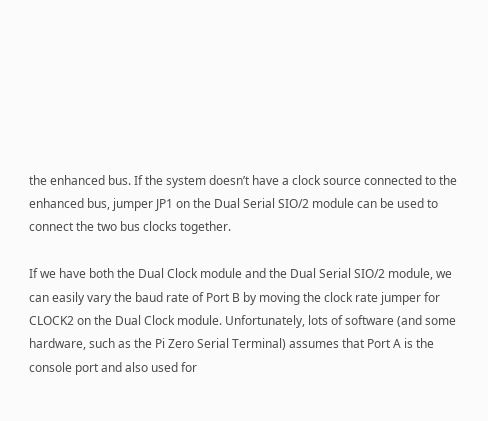the enhanced bus. If the system doesn’t have a clock source connected to the enhanced bus, jumper JP1 on the Dual Serial SIO/2 module can be used to connect the two bus clocks together.

If we have both the Dual Clock module and the Dual Serial SIO/2 module, we can easily vary the baud rate of Port B by moving the clock rate jumper for CLOCK2 on the Dual Clock module. Unfortunately, lots of software (and some hardware, such as the Pi Zero Serial Terminal) assumes that Port A is the console port and also used for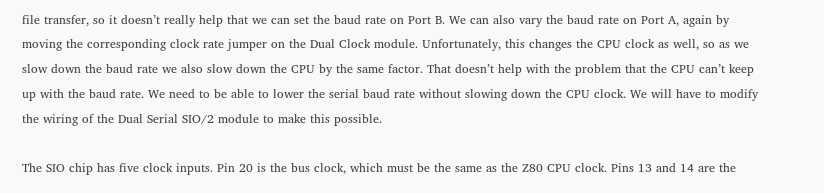file transfer, so it doesn’t really help that we can set the baud rate on Port B. We can also vary the baud rate on Port A, again by moving the corresponding clock rate jumper on the Dual Clock module. Unfortunately, this changes the CPU clock as well, so as we slow down the baud rate we also slow down the CPU by the same factor. That doesn’t help with the problem that the CPU can’t keep up with the baud rate. We need to be able to lower the serial baud rate without slowing down the CPU clock. We will have to modify the wiring of the Dual Serial SIO/2 module to make this possible.

The SIO chip has five clock inputs. Pin 20 is the bus clock, which must be the same as the Z80 CPU clock. Pins 13 and 14 are the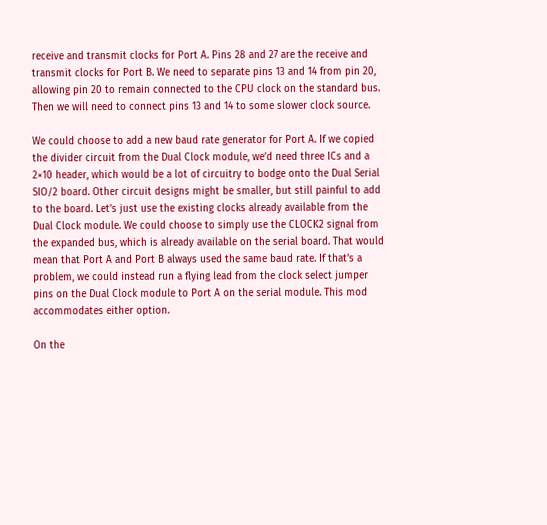receive and transmit clocks for Port A. Pins 28 and 27 are the receive and transmit clocks for Port B. We need to separate pins 13 and 14 from pin 20, allowing pin 20 to remain connected to the CPU clock on the standard bus. Then we will need to connect pins 13 and 14 to some slower clock source.

We could choose to add a new baud rate generator for Port A. If we copied the divider circuit from the Dual Clock module, we’d need three ICs and a 2×10 header, which would be a lot of circuitry to bodge onto the Dual Serial SIO/2 board. Other circuit designs might be smaller, but still painful to add to the board. Let’s just use the existing clocks already available from the Dual Clock module. We could choose to simply use the CLOCK2 signal from the expanded bus, which is already available on the serial board. That would mean that Port A and Port B always used the same baud rate. If that’s a problem, we could instead run a flying lead from the clock select jumper pins on the Dual Clock module to Port A on the serial module. This mod accommodates either option.

On the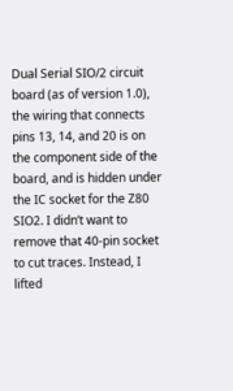Dual Serial SIO/2 circuit board (as of version 1.0), the wiring that connects pins 13, 14, and 20 is on the component side of the board, and is hidden under the IC socket for the Z80 SIO2. I didn’t want to remove that 40-pin socket to cut traces. Instead, I lifted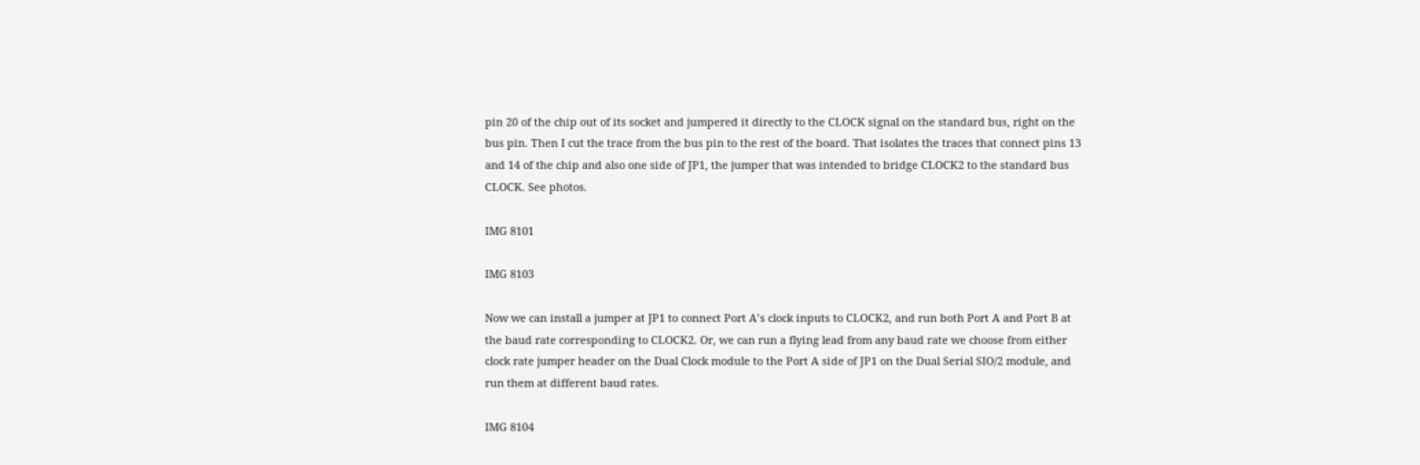pin 20 of the chip out of its socket and jumpered it directly to the CLOCK signal on the standard bus, right on the bus pin. Then I cut the trace from the bus pin to the rest of the board. That isolates the traces that connect pins 13 and 14 of the chip and also one side of JP1, the jumper that was intended to bridge CLOCK2 to the standard bus CLOCK. See photos.

IMG 8101

IMG 8103

Now we can install a jumper at JP1 to connect Port A’s clock inputs to CLOCK2, and run both Port A and Port B at the baud rate corresponding to CLOCK2. Or, we can run a flying lead from any baud rate we choose from either clock rate jumper header on the Dual Clock module to the Port A side of JP1 on the Dual Serial SIO/2 module, and run them at different baud rates.

IMG 8104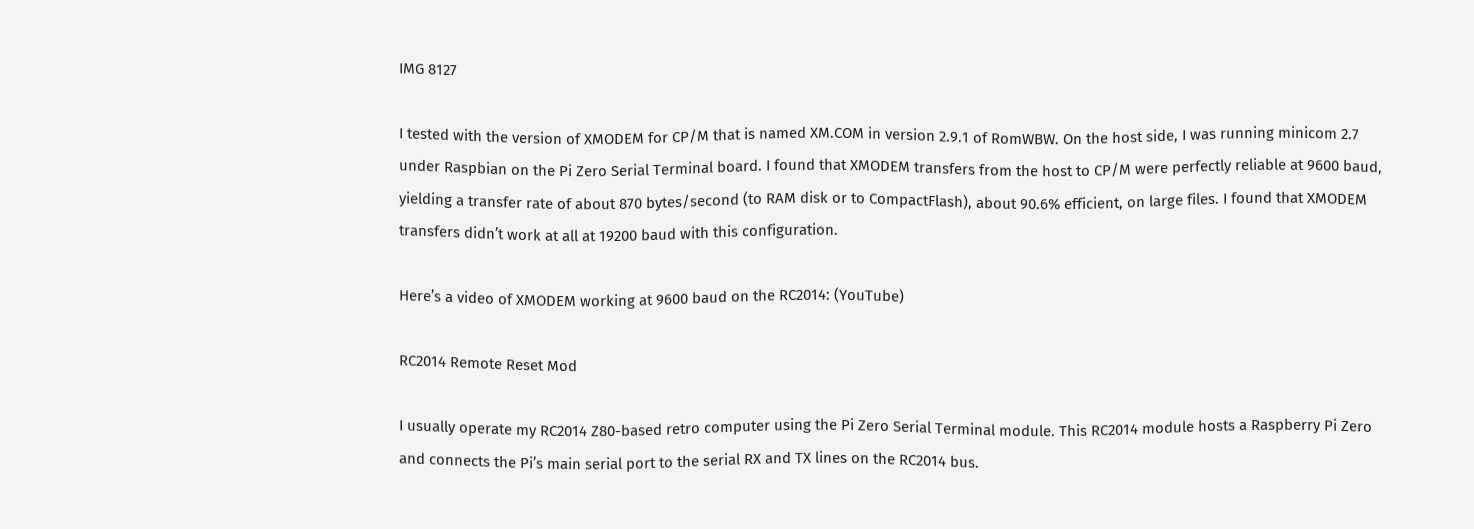IMG 8127

I tested with the version of XMODEM for CP/M that is named XM.COM in version 2.9.1 of RomWBW. On the host side, I was running minicom 2.7 under Raspbian on the Pi Zero Serial Terminal board. I found that XMODEM transfers from the host to CP/M were perfectly reliable at 9600 baud, yielding a transfer rate of about 870 bytes/second (to RAM disk or to CompactFlash), about 90.6% efficient, on large files. I found that XMODEM transfers didn’t work at all at 19200 baud with this configuration.

Here’s a video of XMODEM working at 9600 baud on the RC2014: (YouTube)

RC2014 Remote Reset Mod

I usually operate my RC2014 Z80-based retro computer using the Pi Zero Serial Terminal module. This RC2014 module hosts a Raspberry Pi Zero and connects the Pi’s main serial port to the serial RX and TX lines on the RC2014 bus.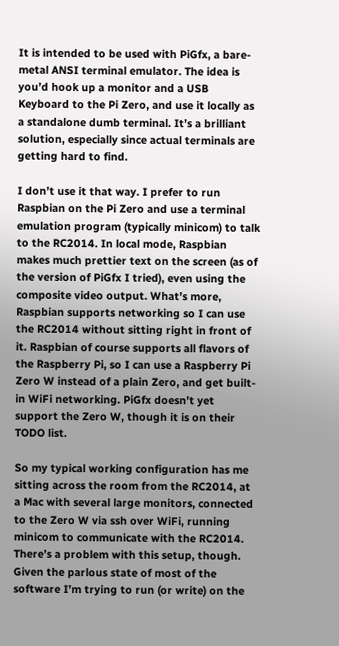It is intended to be used with PiGfx, a bare-metal ANSI terminal emulator. The idea is you’d hook up a monitor and a USB Keyboard to the Pi Zero, and use it locally as a standalone dumb terminal. It’s a brilliant solution, especially since actual terminals are getting hard to find.

I don’t use it that way. I prefer to run Raspbian on the Pi Zero and use a terminal emulation program (typically minicom) to talk to the RC2014. In local mode, Raspbian makes much prettier text on the screen (as of the version of PiGfx I tried), even using the composite video output. What’s more, Raspbian supports networking so I can use the RC2014 without sitting right in front of it. Raspbian of course supports all flavors of the Raspberry Pi, so I can use a Raspberry Pi Zero W instead of a plain Zero, and get built-in WiFi networking. PiGfx doesn’t yet support the Zero W, though it is on their TODO list.

So my typical working configuration has me sitting across the room from the RC2014, at a Mac with several large monitors, connected to the Zero W via ssh over WiFi, running minicom to communicate with the RC2014. There’s a problem with this setup, though. Given the parlous state of most of the software I’m trying to run (or write) on the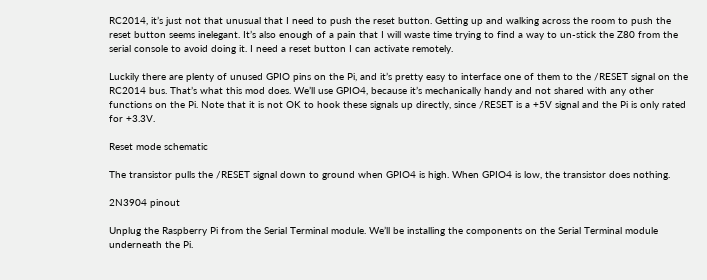RC2014, it’s just not that unusual that I need to push the reset button. Getting up and walking across the room to push the reset button seems inelegant. It’s also enough of a pain that I will waste time trying to find a way to un-stick the Z80 from the serial console to avoid doing it. I need a reset button I can activate remotely.

Luckily there are plenty of unused GPIO pins on the Pi, and it’s pretty easy to interface one of them to the /RESET signal on the RC2014 bus. That’s what this mod does. We’ll use GPIO4, because it’s mechanically handy and not shared with any other functions on the Pi. Note that it is not OK to hook these signals up directly, since /RESET is a +5V signal and the Pi is only rated for +3.3V.

Reset mode schematic

The transistor pulls the /RESET signal down to ground when GPIO4 is high. When GPIO4 is low, the transistor does nothing.

2N3904 pinout

Unplug the Raspberry Pi from the Serial Terminal module. We’ll be installing the components on the Serial Terminal module underneath the Pi.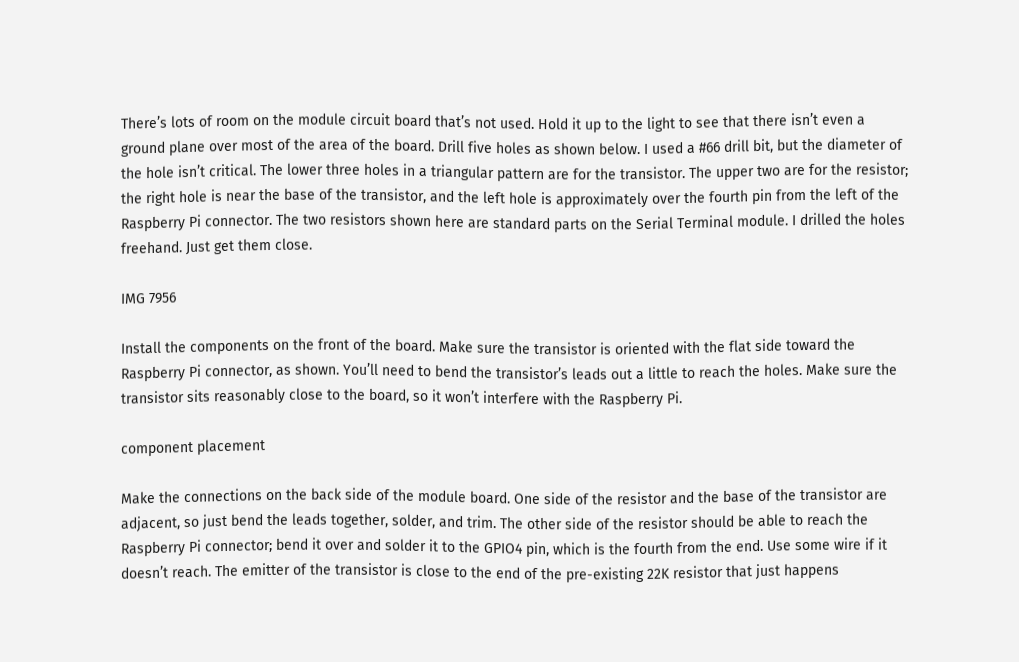There’s lots of room on the module circuit board that’s not used. Hold it up to the light to see that there isn’t even a ground plane over most of the area of the board. Drill five holes as shown below. I used a #66 drill bit, but the diameter of the hole isn’t critical. The lower three holes in a triangular pattern are for the transistor. The upper two are for the resistor; the right hole is near the base of the transistor, and the left hole is approximately over the fourth pin from the left of the Raspberry Pi connector. The two resistors shown here are standard parts on the Serial Terminal module. I drilled the holes freehand. Just get them close.

IMG 7956

Install the components on the front of the board. Make sure the transistor is oriented with the flat side toward the Raspberry Pi connector, as shown. You’ll need to bend the transistor’s leads out a little to reach the holes. Make sure the transistor sits reasonably close to the board, so it won’t interfere with the Raspberry Pi.

component placement

Make the connections on the back side of the module board. One side of the resistor and the base of the transistor are adjacent, so just bend the leads together, solder, and trim. The other side of the resistor should be able to reach the Raspberry Pi connector; bend it over and solder it to the GPIO4 pin, which is the fourth from the end. Use some wire if it doesn’t reach. The emitter of the transistor is close to the end of the pre-existing 22K resistor that just happens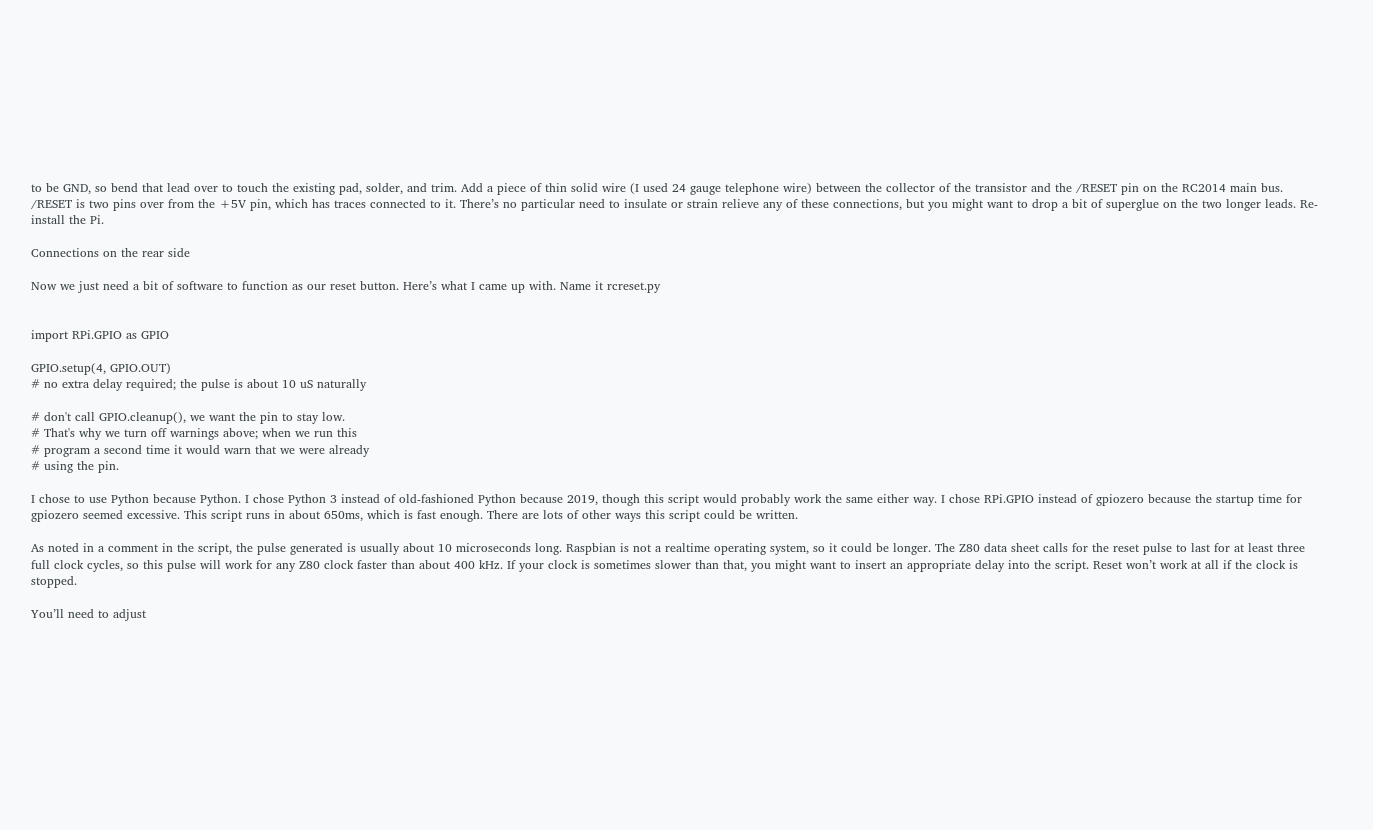to be GND, so bend that lead over to touch the existing pad, solder, and trim. Add a piece of thin solid wire (I used 24 gauge telephone wire) between the collector of the transistor and the /RESET pin on the RC2014 main bus. /RESET is two pins over from the +5V pin, which has traces connected to it. There’s no particular need to insulate or strain relieve any of these connections, but you might want to drop a bit of superglue on the two longer leads. Re-install the Pi.

Connections on the rear side

Now we just need a bit of software to function as our reset button. Here’s what I came up with. Name it rcreset.py


import RPi.GPIO as GPIO

GPIO.setup(4, GPIO.OUT)
# no extra delay required; the pulse is about 10 uS naturally

# don't call GPIO.cleanup(), we want the pin to stay low.
# That's why we turn off warnings above; when we run this
# program a second time it would warn that we were already
# using the pin.

I chose to use Python because Python. I chose Python 3 instead of old-fashioned Python because 2019, though this script would probably work the same either way. I chose RPi.GPIO instead of gpiozero because the startup time for gpiozero seemed excessive. This script runs in about 650ms, which is fast enough. There are lots of other ways this script could be written.

As noted in a comment in the script, the pulse generated is usually about 10 microseconds long. Raspbian is not a realtime operating system, so it could be longer. The Z80 data sheet calls for the reset pulse to last for at least three full clock cycles, so this pulse will work for any Z80 clock faster than about 400 kHz. If your clock is sometimes slower than that, you might want to insert an appropriate delay into the script. Reset won’t work at all if the clock is stopped.

You’ll need to adjust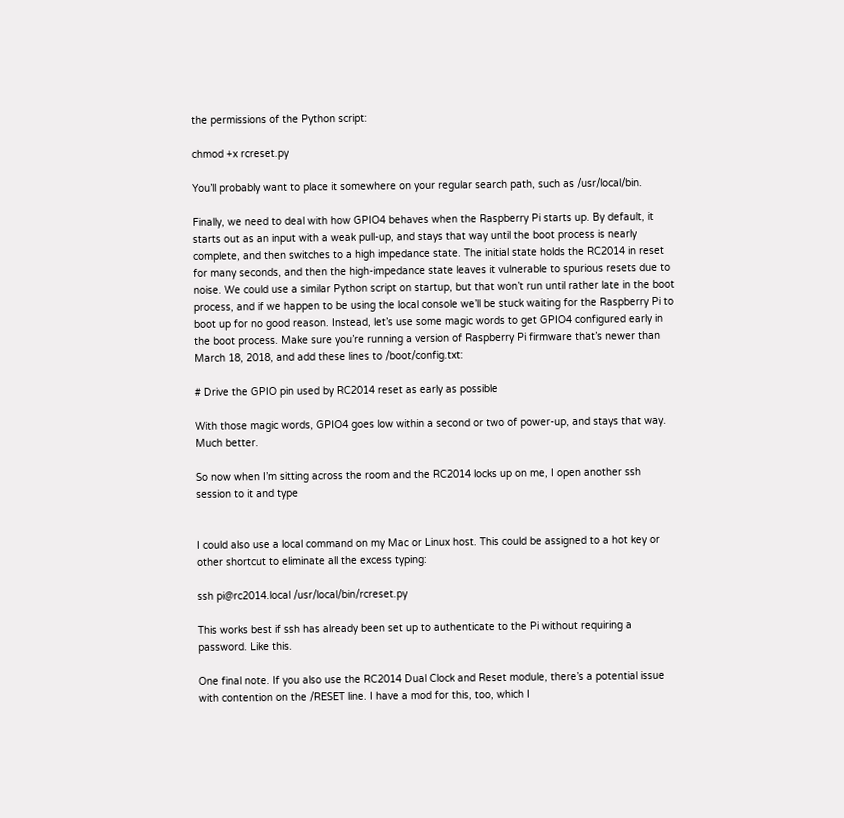the permissions of the Python script:

chmod +x rcreset.py

You’ll probably want to place it somewhere on your regular search path, such as /usr/local/bin.

Finally, we need to deal with how GPIO4 behaves when the Raspberry Pi starts up. By default, it starts out as an input with a weak pull-up, and stays that way until the boot process is nearly complete, and then switches to a high impedance state. The initial state holds the RC2014 in reset for many seconds, and then the high-impedance state leaves it vulnerable to spurious resets due to noise. We could use a similar Python script on startup, but that won’t run until rather late in the boot process, and if we happen to be using the local console we’ll be stuck waiting for the Raspberry Pi to boot up for no good reason. Instead, let’s use some magic words to get GPIO4 configured early in the boot process. Make sure you’re running a version of Raspberry Pi firmware that’s newer than March 18, 2018, and add these lines to /boot/config.txt:

# Drive the GPIO pin used by RC2014 reset as early as possible

With those magic words, GPIO4 goes low within a second or two of power-up, and stays that way. Much better.

So now when I’m sitting across the room and the RC2014 locks up on me, I open another ssh session to it and type


I could also use a local command on my Mac or Linux host. This could be assigned to a hot key or other shortcut to eliminate all the excess typing:

ssh pi@rc2014.local /usr/local/bin/rcreset.py

This works best if ssh has already been set up to authenticate to the Pi without requiring a password. Like this.

One final note. If you also use the RC2014 Dual Clock and Reset module, there’s a potential issue with contention on the /RESET line. I have a mod for this, too, which I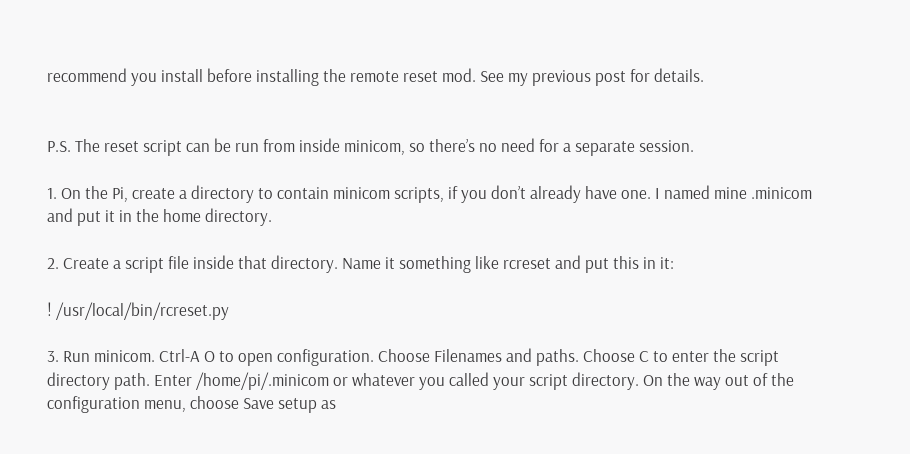recommend you install before installing the remote reset mod. See my previous post for details.


P.S. The reset script can be run from inside minicom, so there’s no need for a separate session.

1. On the Pi, create a directory to contain minicom scripts, if you don’t already have one. I named mine .minicom and put it in the home directory.

2. Create a script file inside that directory. Name it something like rcreset and put this in it:

! /usr/local/bin/rcreset.py

3. Run minicom. Ctrl-A O to open configuration. Choose Filenames and paths. Choose C to enter the script directory path. Enter /home/pi/.minicom or whatever you called your script directory. On the way out of the configuration menu, choose Save setup as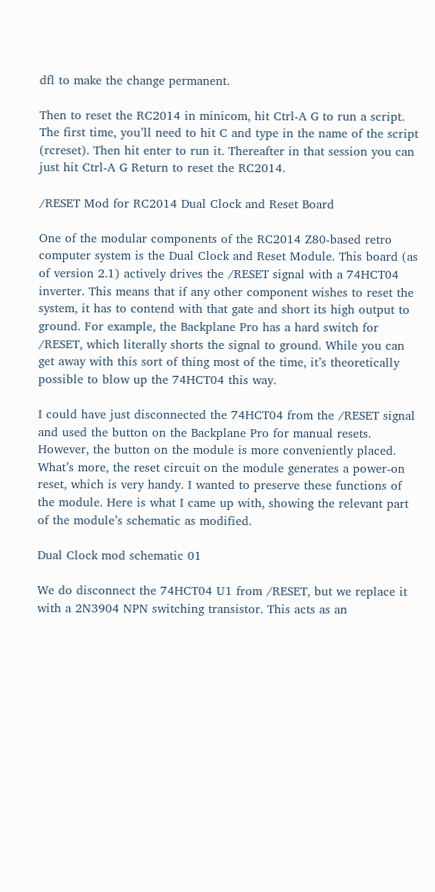dfl to make the change permanent.

Then to reset the RC2014 in minicom, hit Ctrl-A G to run a script. The first time, you’ll need to hit C and type in the name of the script (rcreset). Then hit enter to run it. Thereafter in that session you can just hit Ctrl-A G Return to reset the RC2014.

/RESET Mod for RC2014 Dual Clock and Reset Board

One of the modular components of the RC2014 Z80-based retro computer system is the Dual Clock and Reset Module. This board (as of version 2.1) actively drives the /RESET signal with a 74HCT04 inverter. This means that if any other component wishes to reset the system, it has to contend with that gate and short its high output to ground. For example, the Backplane Pro has a hard switch for /RESET, which literally shorts the signal to ground. While you can get away with this sort of thing most of the time, it’s theoretically possible to blow up the 74HCT04 this way.

I could have just disconnected the 74HCT04 from the /RESET signal and used the button on the Backplane Pro for manual resets. However, the button on the module is more conveniently placed. What’s more, the reset circuit on the module generates a power-on reset, which is very handy. I wanted to preserve these functions of the module. Here is what I came up with, showing the relevant part of the module’s schematic as modified.

Dual Clock mod schematic 01

We do disconnect the 74HCT04 U1 from /RESET, but we replace it with a 2N3904 NPN switching transistor. This acts as an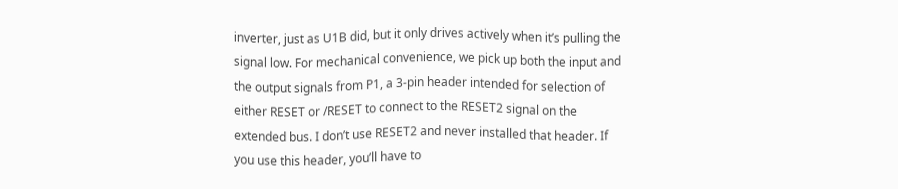inverter, just as U1B did, but it only drives actively when it’s pulling the signal low. For mechanical convenience, we pick up both the input and the output signals from P1, a 3-pin header intended for selection of either RESET or /RESET to connect to the RESET2 signal on the extended bus. I don’t use RESET2 and never installed that header. If you use this header, you’ll have to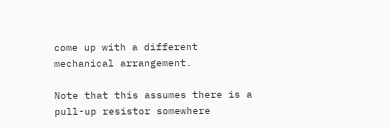come up with a different mechanical arrangement.

Note that this assumes there is a pull-up resistor somewhere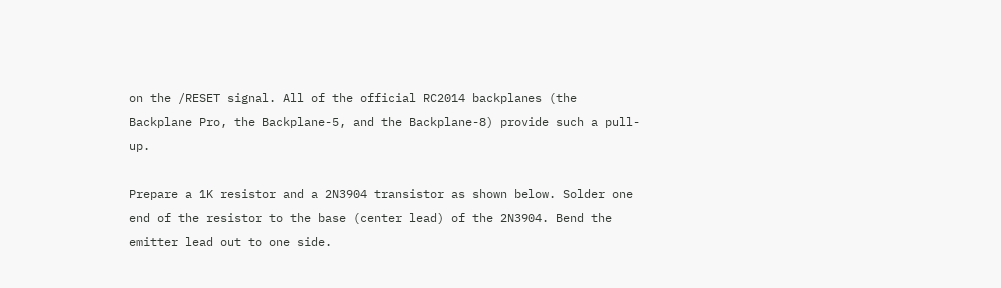on the /RESET signal. All of the official RC2014 backplanes (the Backplane Pro, the Backplane-5, and the Backplane-8) provide such a pull-up.

Prepare a 1K resistor and a 2N3904 transistor as shown below. Solder one end of the resistor to the base (center lead) of the 2N3904. Bend the emitter lead out to one side.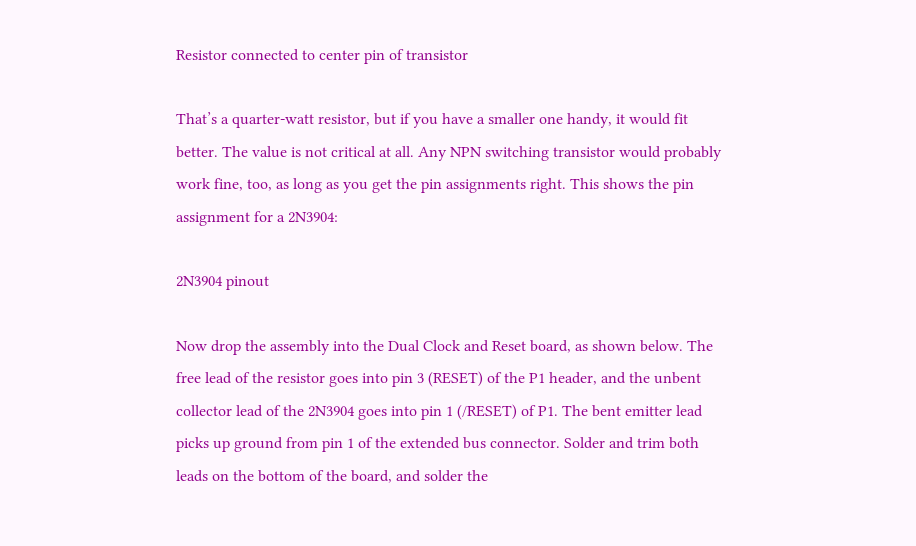Resistor connected to center pin of transistor

That’s a quarter-watt resistor, but if you have a smaller one handy, it would fit better. The value is not critical at all. Any NPN switching transistor would probably work fine, too, as long as you get the pin assignments right. This shows the pin assignment for a 2N3904:

2N3904 pinout

Now drop the assembly into the Dual Clock and Reset board, as shown below. The free lead of the resistor goes into pin 3 (RESET) of the P1 header, and the unbent collector lead of the 2N3904 goes into pin 1 (/RESET) of P1. The bent emitter lead picks up ground from pin 1 of the extended bus connector. Solder and trim both leads on the bottom of the board, and solder the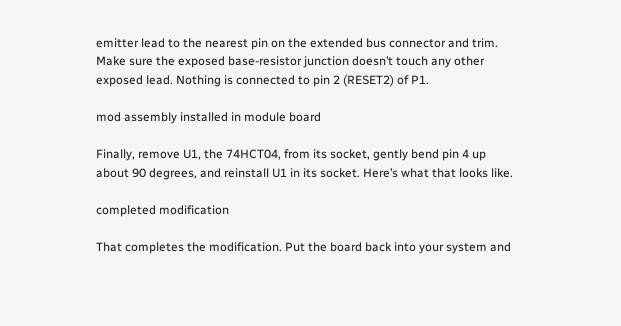emitter lead to the nearest pin on the extended bus connector and trim. Make sure the exposed base-resistor junction doesn’t touch any other exposed lead. Nothing is connected to pin 2 (RESET2) of P1.

mod assembly installed in module board

Finally, remove U1, the 74HCT04, from its socket, gently bend pin 4 up about 90 degrees, and reinstall U1 in its socket. Here’s what that looks like.

completed modification

That completes the modification. Put the board back into your system and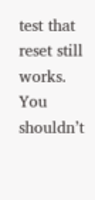test that reset still works. You shouldn’t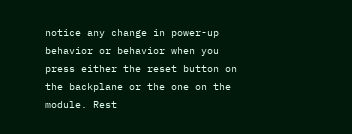notice any change in power-up behavior or behavior when you press either the reset button on the backplane or the one on the module. Rest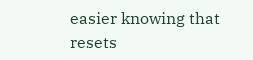easier knowing that resets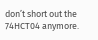don’t short out the 74HCT04 anymore.